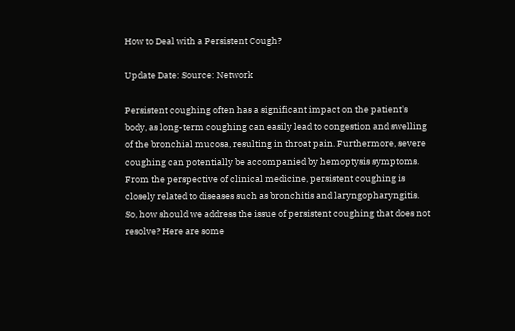How to Deal with a Persistent Cough?

Update Date: Source: Network

Persistent coughing often has a significant impact on the patient's body, as long-term coughing can easily lead to congestion and swelling of the bronchial mucosa, resulting in throat pain. Furthermore, severe coughing can potentially be accompanied by hemoptysis symptoms. From the perspective of clinical medicine, persistent coughing is closely related to diseases such as bronchitis and laryngopharyngitis. So, how should we address the issue of persistent coughing that does not resolve? Here are some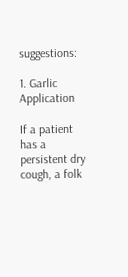suggestions:

1. Garlic Application

If a patient has a persistent dry cough, a folk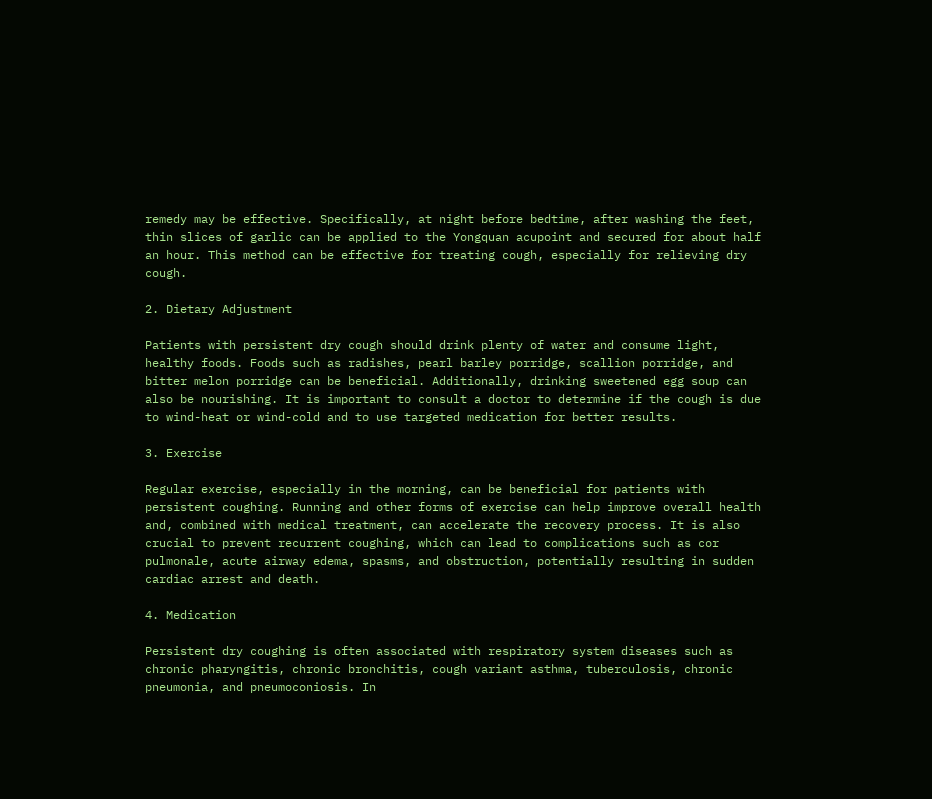remedy may be effective. Specifically, at night before bedtime, after washing the feet, thin slices of garlic can be applied to the Yongquan acupoint and secured for about half an hour. This method can be effective for treating cough, especially for relieving dry cough.

2. Dietary Adjustment

Patients with persistent dry cough should drink plenty of water and consume light, healthy foods. Foods such as radishes, pearl barley porridge, scallion porridge, and bitter melon porridge can be beneficial. Additionally, drinking sweetened egg soup can also be nourishing. It is important to consult a doctor to determine if the cough is due to wind-heat or wind-cold and to use targeted medication for better results.

3. Exercise

Regular exercise, especially in the morning, can be beneficial for patients with persistent coughing. Running and other forms of exercise can help improve overall health and, combined with medical treatment, can accelerate the recovery process. It is also crucial to prevent recurrent coughing, which can lead to complications such as cor pulmonale, acute airway edema, spasms, and obstruction, potentially resulting in sudden cardiac arrest and death.

4. Medication

Persistent dry coughing is often associated with respiratory system diseases such as chronic pharyngitis, chronic bronchitis, cough variant asthma, tuberculosis, chronic pneumonia, and pneumoconiosis. In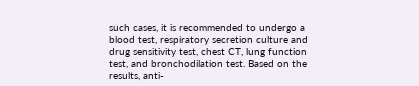such cases, it is recommended to undergo a blood test, respiratory secretion culture and drug sensitivity test, chest CT, lung function test, and bronchodilation test. Based on the results, anti-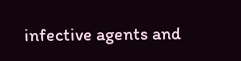infective agents and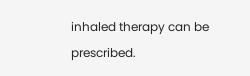inhaled therapy can be prescribed.